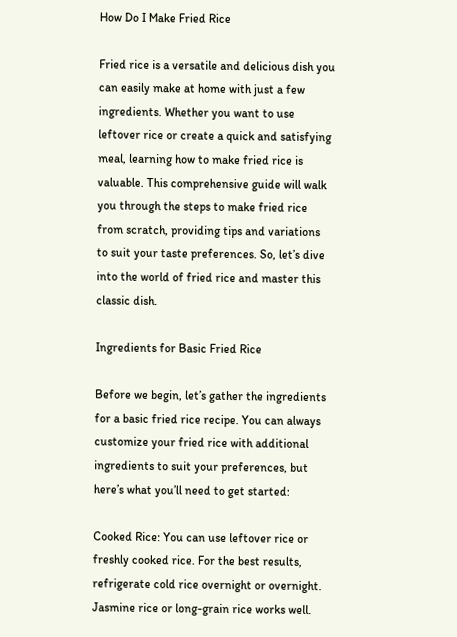How Do I Make Fried Rice

Fried rice is a versatile and delicious dish you can easily make at home with just a few ingredients. Whether you want to use leftover rice or create a quick and satisfying meal, learning how to make fried rice is valuable. This comprehensive guide will walk you through the steps to make fried rice from scratch, providing tips and variations to suit your taste preferences. So, let’s dive into the world of fried rice and master this classic dish.

Ingredients for Basic Fried Rice

Before we begin, let’s gather the ingredients for a basic fried rice recipe. You can always customize your fried rice with additional ingredients to suit your preferences, but here’s what you’ll need to get started:

Cooked Rice: You can use leftover rice or freshly cooked rice. For the best results, refrigerate cold rice overnight or overnight. Jasmine rice or long-grain rice works well.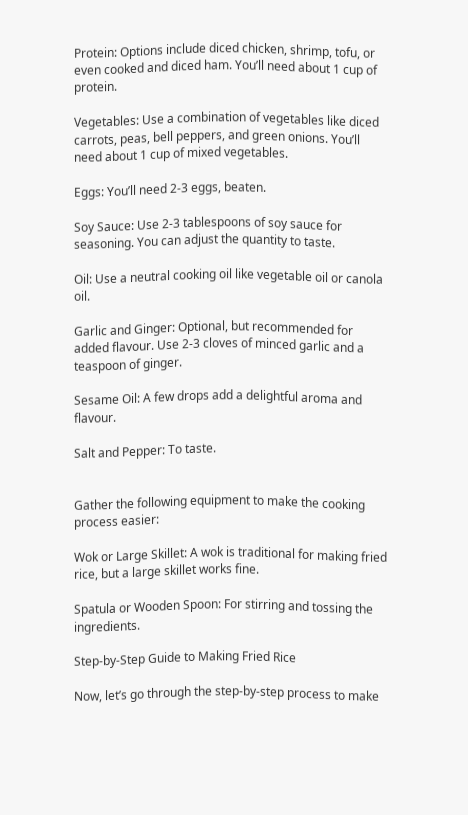Protein: Options include diced chicken, shrimp, tofu, or even cooked and diced ham. You’ll need about 1 cup of protein.

Vegetables: Use a combination of vegetables like diced carrots, peas, bell peppers, and green onions. You’ll need about 1 cup of mixed vegetables.

Eggs: You’ll need 2-3 eggs, beaten.

Soy Sauce: Use 2-3 tablespoons of soy sauce for seasoning. You can adjust the quantity to taste.

Oil: Use a neutral cooking oil like vegetable oil or canola oil.

Garlic and Ginger: Optional, but recommended for added flavour. Use 2-3 cloves of minced garlic and a teaspoon of ginger.

Sesame Oil: A few drops add a delightful aroma and flavour.

Salt and Pepper: To taste.


Gather the following equipment to make the cooking process easier:

Wok or Large Skillet: A wok is traditional for making fried rice, but a large skillet works fine.

Spatula or Wooden Spoon: For stirring and tossing the ingredients.

Step-by-Step Guide to Making Fried Rice

Now, let’s go through the step-by-step process to make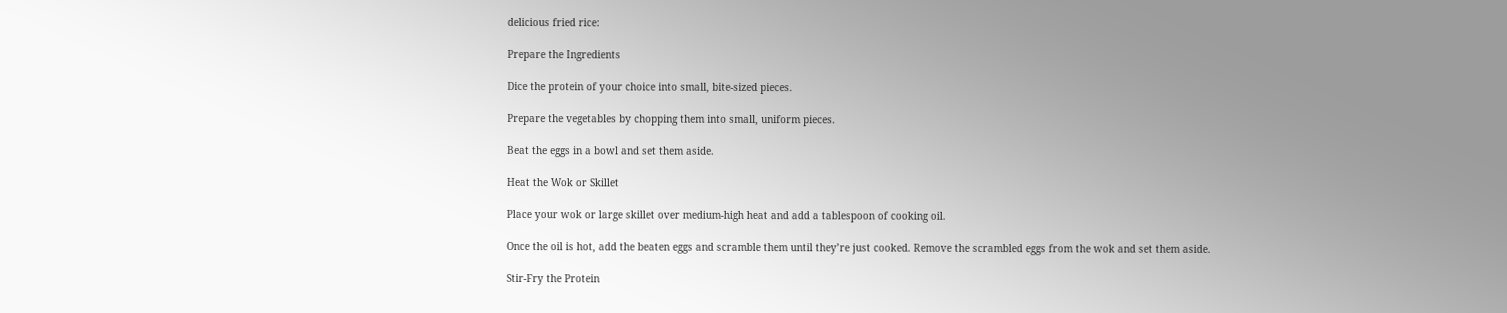delicious fried rice:

Prepare the Ingredients

Dice the protein of your choice into small, bite-sized pieces.

Prepare the vegetables by chopping them into small, uniform pieces.

Beat the eggs in a bowl and set them aside.

Heat the Wok or Skillet

Place your wok or large skillet over medium-high heat and add a tablespoon of cooking oil.

Once the oil is hot, add the beaten eggs and scramble them until they’re just cooked. Remove the scrambled eggs from the wok and set them aside.

Stir-Fry the Protein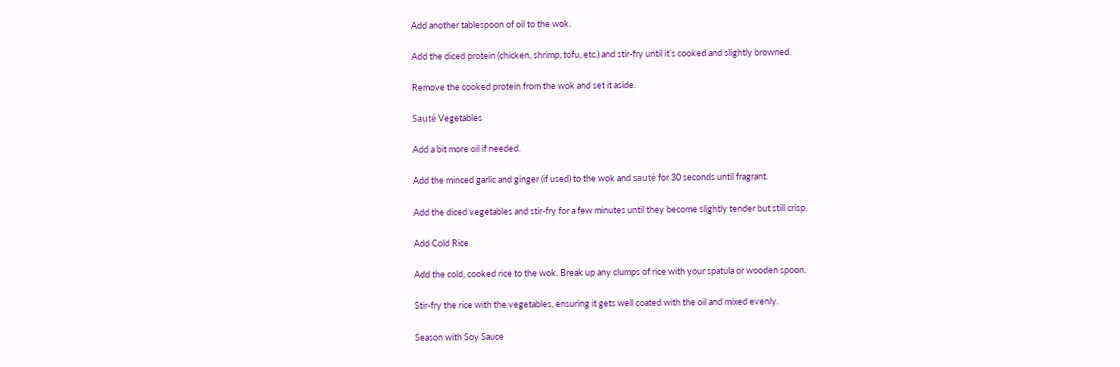Add another tablespoon of oil to the wok.

Add the diced protein (chicken, shrimp, tofu, etc.) and stir-fry until it’s cooked and slightly browned.

Remove the cooked protein from the wok and set it aside.

Sauté Vegetables

Add a bit more oil if needed.

Add the minced garlic and ginger (if used) to the wok and sauté for 30 seconds until fragrant.

Add the diced vegetables and stir-fry for a few minutes until they become slightly tender but still crisp.

Add Cold Rice

Add the cold, cooked rice to the wok. Break up any clumps of rice with your spatula or wooden spoon.

Stir-fry the rice with the vegetables, ensuring it gets well coated with the oil and mixed evenly.

Season with Soy Sauce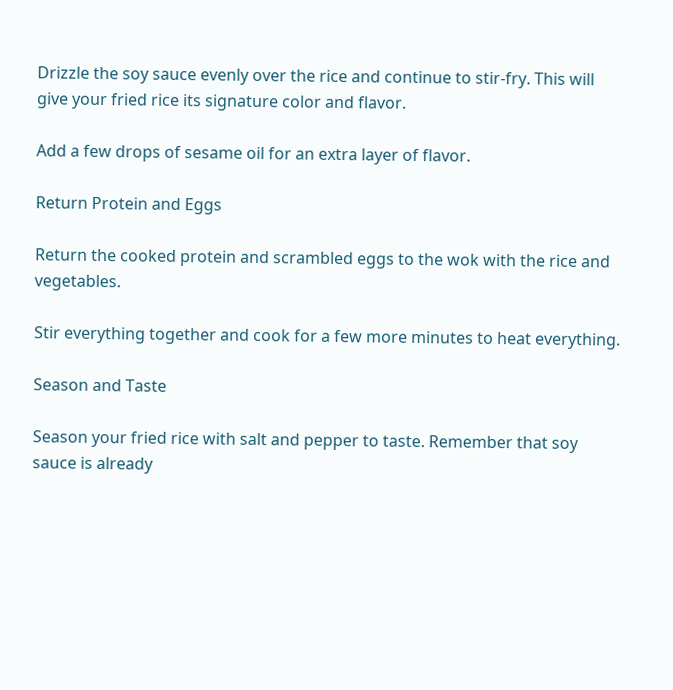Drizzle the soy sauce evenly over the rice and continue to stir-fry. This will give your fried rice its signature color and flavor.

Add a few drops of sesame oil for an extra layer of flavor.

Return Protein and Eggs

Return the cooked protein and scrambled eggs to the wok with the rice and vegetables.

Stir everything together and cook for a few more minutes to heat everything.

Season and Taste

Season your fried rice with salt and pepper to taste. Remember that soy sauce is already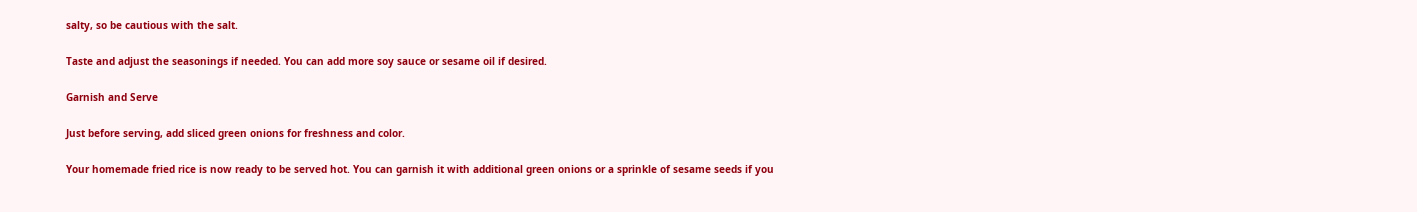salty, so be cautious with the salt.

Taste and adjust the seasonings if needed. You can add more soy sauce or sesame oil if desired.

Garnish and Serve

Just before serving, add sliced green onions for freshness and color.

Your homemade fried rice is now ready to be served hot. You can garnish it with additional green onions or a sprinkle of sesame seeds if you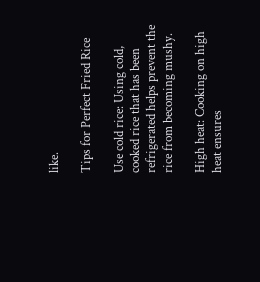like.

Tips for Perfect Fried Rice

Use cold rice: Using cold, cooked rice that has been refrigerated helps prevent the rice from becoming mushy.

High heat: Cooking on high heat ensures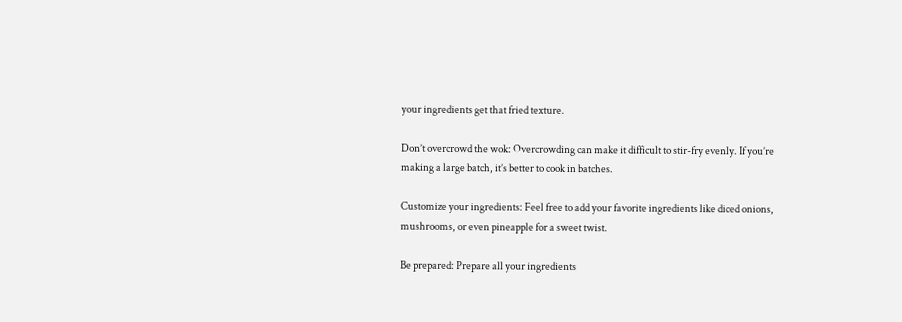your ingredients get that fried texture.

Don’t overcrowd the wok: Overcrowding can make it difficult to stir-fry evenly. If you’re making a large batch, it’s better to cook in batches.

Customize your ingredients: Feel free to add your favorite ingredients like diced onions, mushrooms, or even pineapple for a sweet twist.

Be prepared: Prepare all your ingredients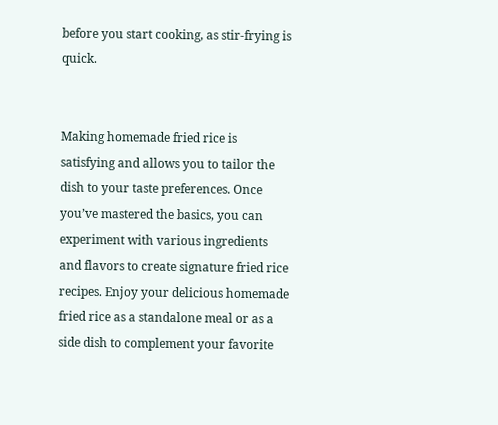before you start cooking, as stir-frying is quick.


Making homemade fried rice is satisfying and allows you to tailor the dish to your taste preferences. Once you’ve mastered the basics, you can experiment with various ingredients and flavors to create signature fried rice recipes. Enjoy your delicious homemade fried rice as a standalone meal or as a side dish to complement your favorite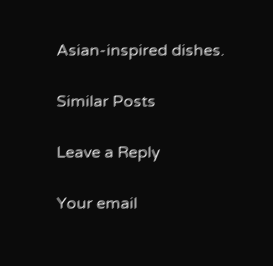Asian-inspired dishes.

Similar Posts

Leave a Reply

Your email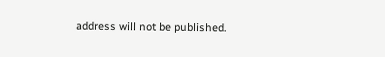address will not be published.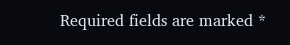Required fields are marked *